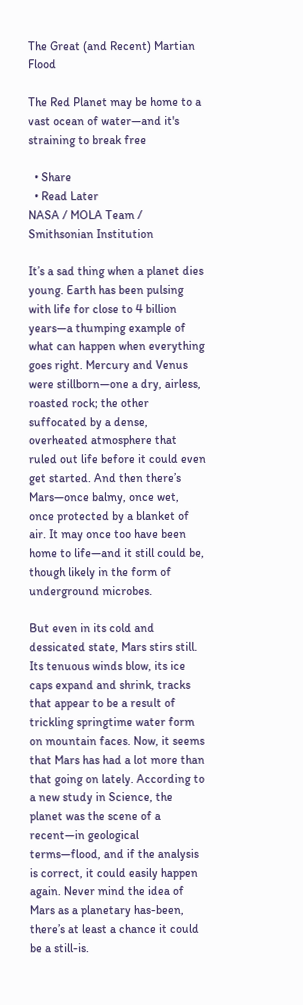The Great (and Recent) Martian Flood

The Red Planet may be home to a vast ocean of water—and it's straining to break free

  • Share
  • Read Later
NASA / MOLA Team / Smithsonian Institution

It’s a sad thing when a planet dies young. Earth has been pulsing with life for close to 4 billion years—a thumping example of what can happen when everything goes right. Mercury and Venus were stillborn—one a dry, airless, roasted rock; the other suffocated by a dense, overheated atmosphere that ruled out life before it could even get started. And then there’s Mars—once balmy, once wet, once protected by a blanket of air. It may once too have been home to life—and it still could be, though likely in the form of underground microbes.

But even in its cold and dessicated state, Mars stirs still. Its tenuous winds blow, its ice caps expand and shrink, tracks that appear to be a result of trickling springtime water form on mountain faces. Now, it seems that Mars has had a lot more than that going on lately. According to a new study in Science, the planet was the scene of a recent—in geological terms—flood, and if the analysis is correct, it could easily happen again. Never mind the idea of Mars as a planetary has-been, there’s at least a chance it could be a still-is.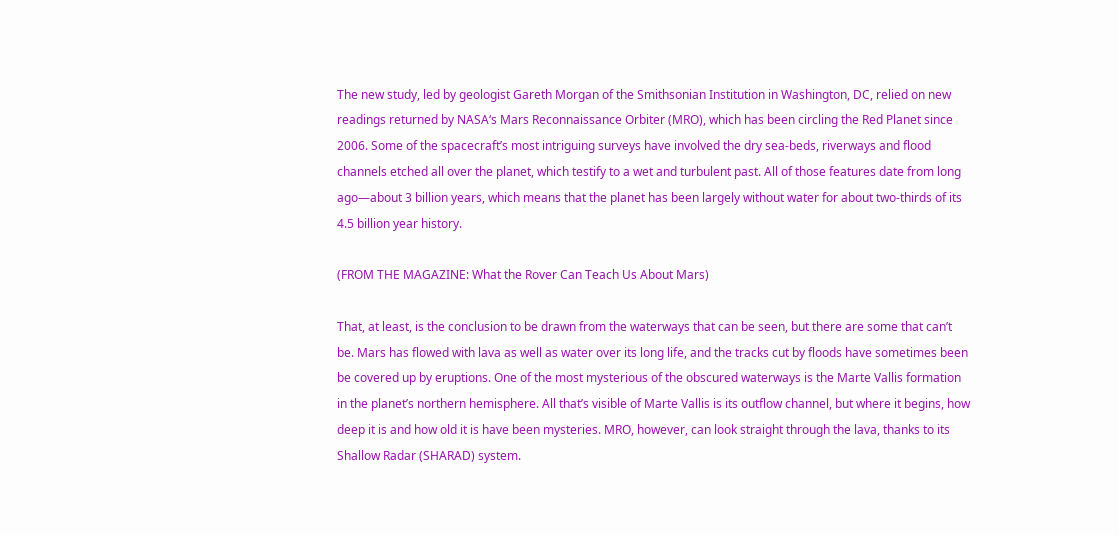The new study, led by geologist Gareth Morgan of the Smithsonian Institution in Washington, DC, relied on new readings returned by NASA‘s Mars Reconnaissance Orbiter (MRO), which has been circling the Red Planet since 2006. Some of the spacecraft’s most intriguing surveys have involved the dry sea-beds, riverways and flood channels etched all over the planet, which testify to a wet and turbulent past. All of those features date from long ago—about 3 billion years, which means that the planet has been largely without water for about two-thirds of its 4.5 billion year history.

(FROM THE MAGAZINE: What the Rover Can Teach Us About Mars)

That, at least, is the conclusion to be drawn from the waterways that can be seen, but there are some that can’t be. Mars has flowed with lava as well as water over its long life, and the tracks cut by floods have sometimes been be covered up by eruptions. One of the most mysterious of the obscured waterways is the Marte Vallis formation in the planet’s northern hemisphere. All that’s visible of Marte Vallis is its outflow channel, but where it begins, how deep it is and how old it is have been mysteries. MRO, however, can look straight through the lava, thanks to its Shallow Radar (SHARAD) system.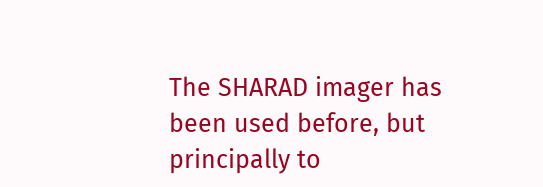The SHARAD imager has been used before, but principally to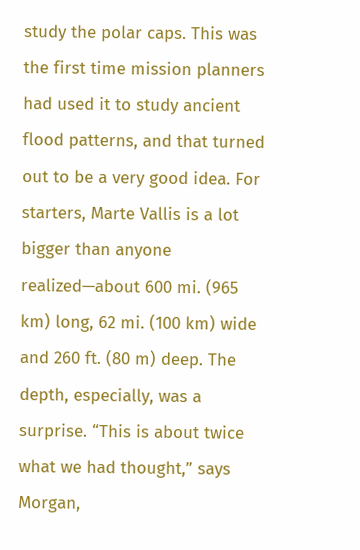study the polar caps. This was the first time mission planners had used it to study ancient flood patterns, and that turned out to be a very good idea. For starters, Marte Vallis is a lot bigger than anyone realized—about 600 mi. (965 km) long, 62 mi. (100 km) wide and 260 ft. (80 m) deep. The depth, especially, was a surprise. “This is about twice what we had thought,” says Morgan,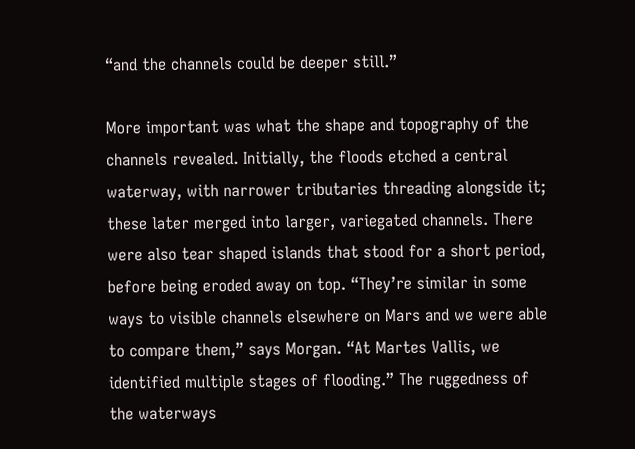“and the channels could be deeper still.”

More important was what the shape and topography of the channels revealed. Initially, the floods etched a central waterway, with narrower tributaries threading alongside it; these later merged into larger, variegated channels. There were also tear shaped islands that stood for a short period, before being eroded away on top. “They’re similar in some ways to visible channels elsewhere on Mars and we were able to compare them,” says Morgan. “At Martes Vallis, we identified multiple stages of flooding.” The ruggedness of the waterways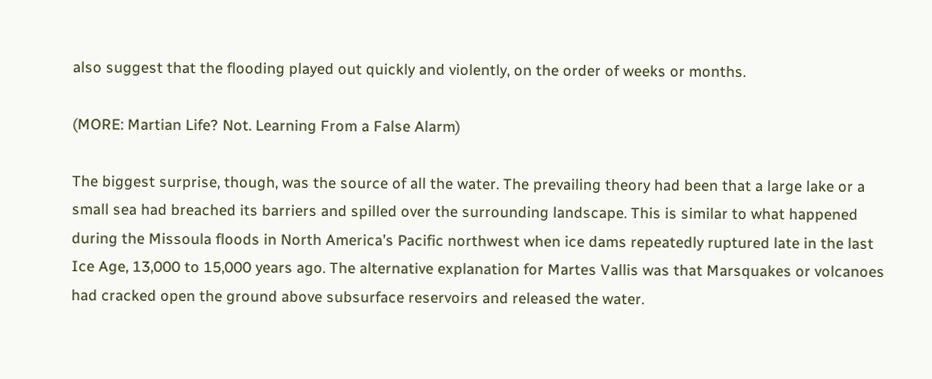also suggest that the flooding played out quickly and violently, on the order of weeks or months.

(MORE: Martian Life? Not. Learning From a False Alarm)

The biggest surprise, though, was the source of all the water. The prevailing theory had been that a large lake or a small sea had breached its barriers and spilled over the surrounding landscape. This is similar to what happened during the Missoula floods in North America’s Pacific northwest when ice dams repeatedly ruptured late in the last Ice Age, 13,000 to 15,000 years ago. The alternative explanation for Martes Vallis was that Marsquakes or volcanoes had cracked open the ground above subsurface reservoirs and released the water.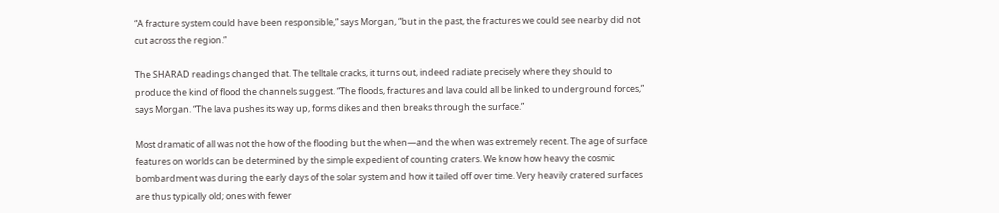“A fracture system could have been responsible,” says Morgan, “but in the past, the fractures we could see nearby did not cut across the region.”

The SHARAD readings changed that. The telltale cracks, it turns out, indeed radiate precisely where they should to produce the kind of flood the channels suggest. “The floods, fractures and lava could all be linked to underground forces,” says Morgan. “The lava pushes its way up, forms dikes and then breaks through the surface.”

Most dramatic of all was not the how of the flooding but the when—and the when was extremely recent. The age of surface features on worlds can be determined by the simple expedient of counting craters. We know how heavy the cosmic bombardment was during the early days of the solar system and how it tailed off over time. Very heavily cratered surfaces are thus typically old; ones with fewer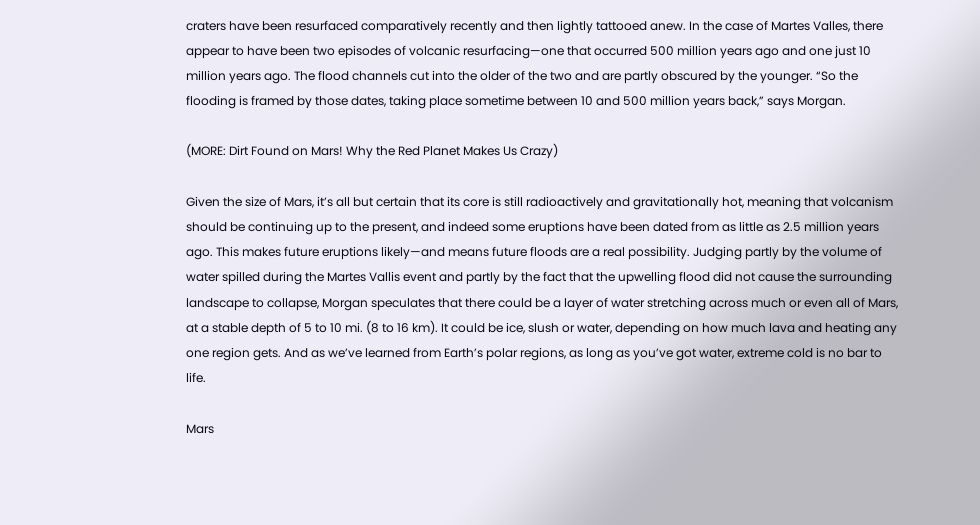craters have been resurfaced comparatively recently and then lightly tattooed anew. In the case of Martes Valles, there appear to have been two episodes of volcanic resurfacing—one that occurred 500 million years ago and one just 10 million years ago. The flood channels cut into the older of the two and are partly obscured by the younger. “So the flooding is framed by those dates, taking place sometime between 10 and 500 million years back,” says Morgan.

(MORE: Dirt Found on Mars! Why the Red Planet Makes Us Crazy)

Given the size of Mars, it’s all but certain that its core is still radioactively and gravitationally hot, meaning that volcanism should be continuing up to the present, and indeed some eruptions have been dated from as little as 2.5 million years ago. This makes future eruptions likely—and means future floods are a real possibility. Judging partly by the volume of water spilled during the Martes Vallis event and partly by the fact that the upwelling flood did not cause the surrounding landscape to collapse, Morgan speculates that there could be a layer of water stretching across much or even all of Mars, at a stable depth of 5 to 10 mi. (8 to 16 km). It could be ice, slush or water, depending on how much lava and heating any one region gets. And as we’ve learned from Earth’s polar regions, as long as you’ve got water, extreme cold is no bar to life.

Mars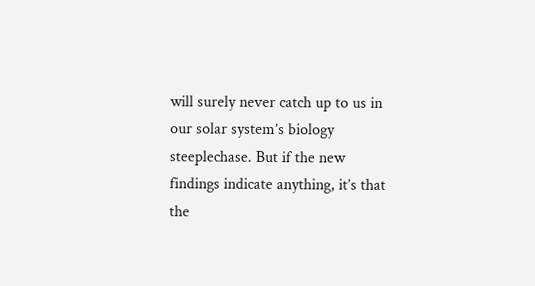will surely never catch up to us in our solar system’s biology steeplechase. But if the new findings indicate anything, it’s that the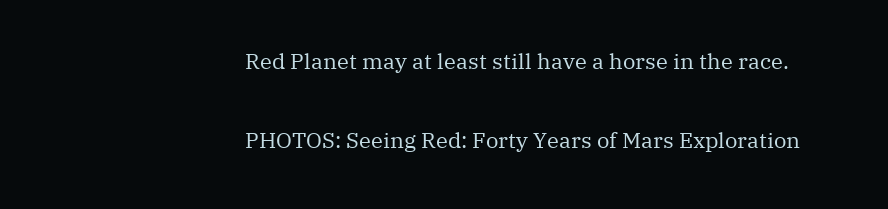Red Planet may at least still have a horse in the race.

PHOTOS: Seeing Red: Forty Years of Mars Exploration